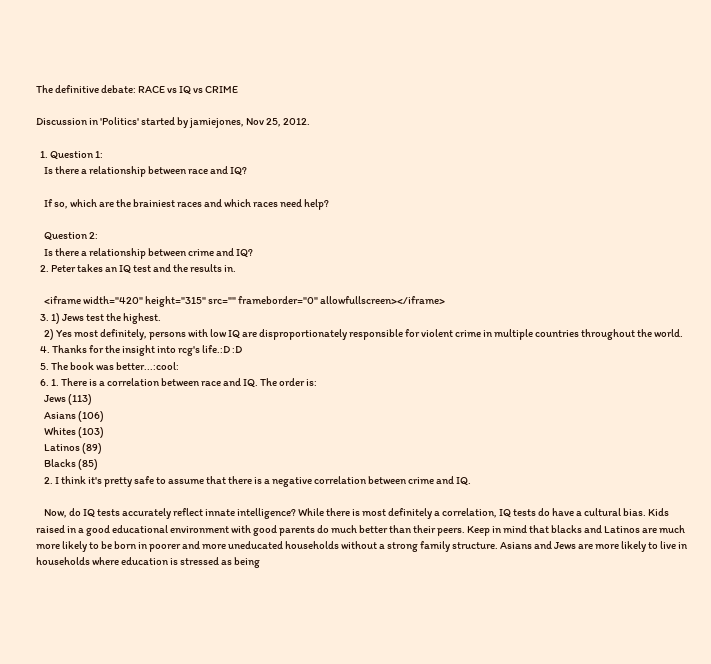The definitive debate: RACE vs IQ vs CRIME

Discussion in 'Politics' started by jamiejones, Nov 25, 2012.

  1. Question 1:
    Is there a relationship between race and IQ?

    If so, which are the brainiest races and which races need help?

    Question 2:
    Is there a relationship between crime and IQ?
  2. Peter takes an IQ test and the results in.

    <iframe width="420" height="315" src="" frameborder="0" allowfullscreen></iframe>
  3. 1) Jews test the highest.
    2) Yes most definitely, persons with low IQ are disproportionately responsible for violent crime in multiple countries throughout the world.
  4. Thanks for the insight into rcg's life.:D :D
  5. The book was better...:cool:
  6. 1. There is a correlation between race and IQ. The order is:
    Jews (113)
    Asians (106)
    Whites (103)
    Latinos (89)
    Blacks (85)
    2. I think it's pretty safe to assume that there is a negative correlation between crime and IQ.

    Now, do IQ tests accurately reflect innate intelligence? While there is most definitely a correlation, IQ tests do have a cultural bias. Kids raised in a good educational environment with good parents do much better than their peers. Keep in mind that blacks and Latinos are much more likely to be born in poorer and more uneducated households without a strong family structure. Asians and Jews are more likely to live in households where education is stressed as being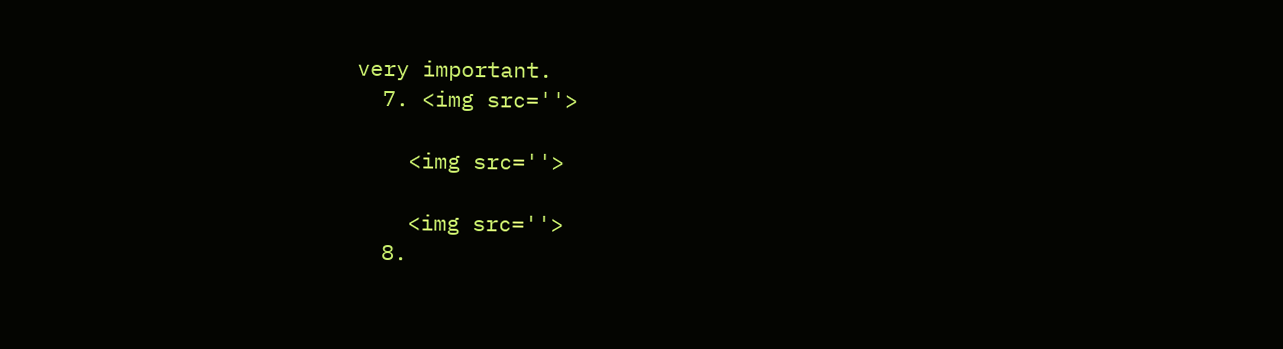very important.
  7. <img src=''>

    <img src=''>

    <img src=''>
  8.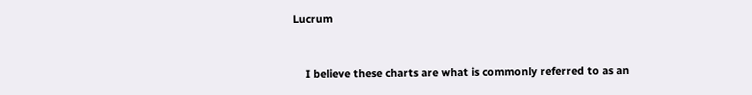Lucrum


    I believe these charts are what is commonly referred to as an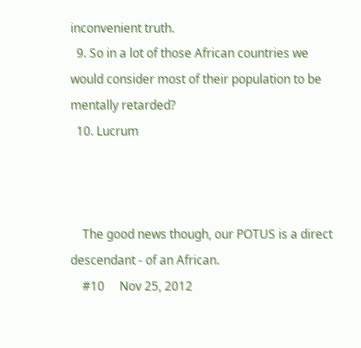inconvenient truth.
  9. So in a lot of those African countries we would consider most of their population to be mentally retarded?
  10. Lucrum



    The good news though, our POTUS is a direct descendant - of an African.
    #10     Nov 25, 2012